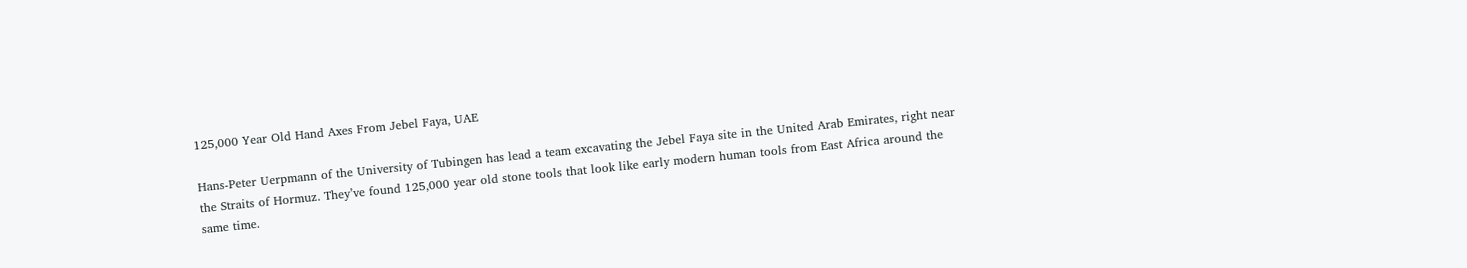125,000 Year Old Hand Axes From Jebel Faya, UAE

Hans-Peter Uerpmann of the University of Tubingen has lead a team excavating the Jebel Faya site in the United Arab Emirates, right near the Straits of Hormuz. They’ve found 125,000 year old stone tools that look like early modern human tools from East Africa around the same time.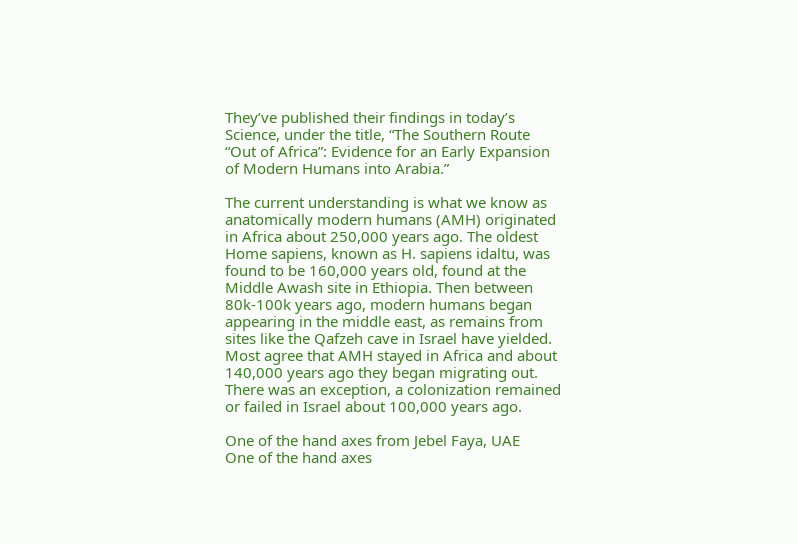They’ve published their findings in today’s Science, under the title, “The Southern Route “Out of Africa”: Evidence for an Early Expansion of Modern Humans into Arabia.”

The current understanding is what we know as anatomically modern humans (AMH) originated in Africa about 250,000 years ago. The oldest Home sapiens, known as H. sapiens idaltu, was found to be 160,000 years old, found at the Middle Awash site in Ethiopia. Then between 80k-100k years ago, modern humans began appearing in the middle east, as remains from sites like the Qafzeh cave in Israel have yielded. Most agree that AMH stayed in Africa and about 140,000 years ago they began migrating out. There was an exception, a colonization remained or failed in Israel about 100,000 years ago.

One of the hand axes from Jebel Faya, UAE
One of the hand axes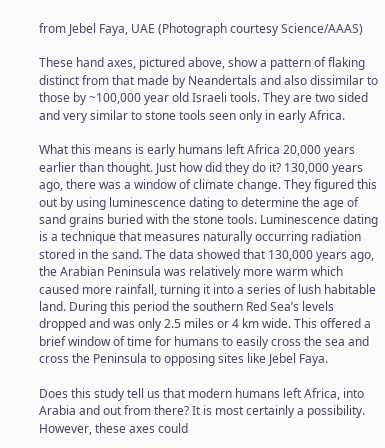from Jebel Faya, UAE (Photograph courtesy Science/AAAS)

These hand axes, pictured above, show a pattern of flaking distinct from that made by Neandertals and also dissimilar to those by ~100,000 year old Israeli tools. They are two sided and very similar to stone tools seen only in early Africa.

What this means is early humans left Africa 20,000 years earlier than thought. Just how did they do it? 130,000 years ago, there was a window of climate change. They figured this out by using luminescence dating to determine the age of sand grains buried with the stone tools. Luminescence dating is a technique that measures naturally occurring radiation stored in the sand. The data showed that 130,000 years ago, the Arabian Peninsula was relatively more warm which caused more rainfall, turning it into a series of lush habitable land. During this period the southern Red Sea’s levels dropped and was only 2.5 miles or 4 km wide. This offered a brief window of time for humans to easily cross the sea and cross the Peninsula to opposing sites like Jebel Faya.

Does this study tell us that modern humans left Africa, into Arabia and out from there? It is most certainly a possibility. However, these axes could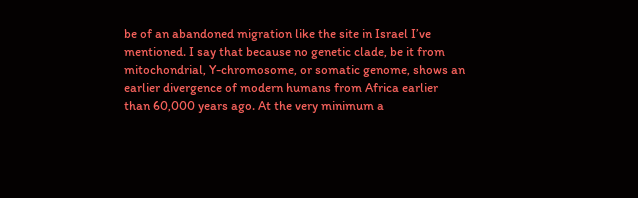be of an abandoned migration like the site in Israel I’ve mentioned. I say that because no genetic clade, be it from mitochondrial, Y-chromosome, or somatic genome, shows an earlier divergence of modern humans from Africa earlier than 60,000 years ago. At the very minimum a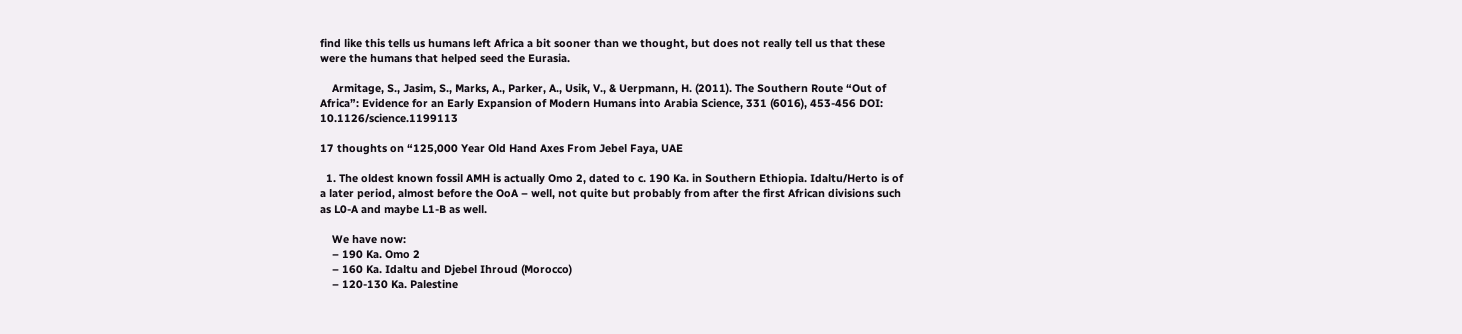find like this tells us humans left Africa a bit sooner than we thought, but does not really tell us that these were the humans that helped seed the Eurasia.

    Armitage, S., Jasim, S., Marks, A., Parker, A., Usik, V., & Uerpmann, H. (2011). The Southern Route “Out of Africa”: Evidence for an Early Expansion of Modern Humans into Arabia Science, 331 (6016), 453-456 DOI: 10.1126/science.1199113

17 thoughts on “125,000 Year Old Hand Axes From Jebel Faya, UAE

  1. The oldest known fossil AMH is actually Omo 2, dated to c. 190 Ka. in Southern Ethiopia. Idaltu/Herto is of a later period, almost before the OoA – well, not quite but probably from after the first African divisions such as L0-A and maybe L1-B as well.

    We have now:
    – 190 Ka. Omo 2
    – 160 Ka. Idaltu and Djebel Ihroud (Morocco)
    – 120-130 Ka. Palestine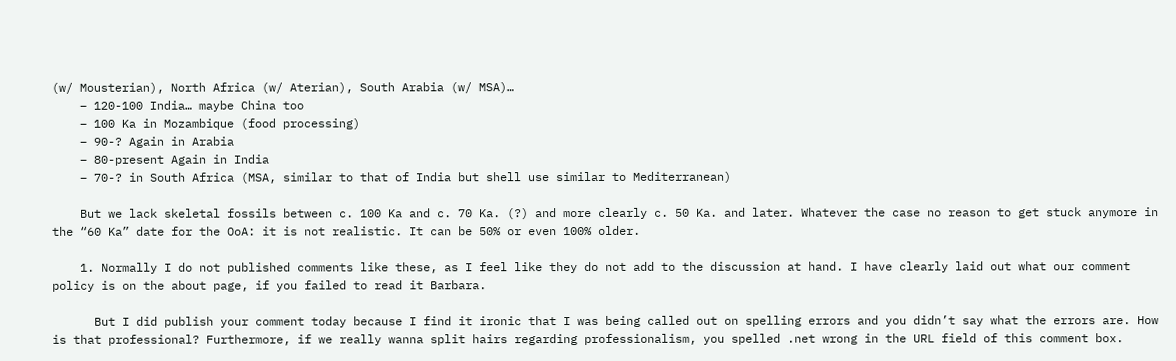(w/ Mousterian), North Africa (w/ Aterian), South Arabia (w/ MSA)…
    – 120-100 India… maybe China too
    – 100 Ka in Mozambique (food processing)
    – 90-? Again in Arabia
    – 80-present Again in India
    – 70-? in South Africa (MSA, similar to that of India but shell use similar to Mediterranean)

    But we lack skeletal fossils between c. 100 Ka and c. 70 Ka. (?) and more clearly c. 50 Ka. and later. Whatever the case no reason to get stuck anymore in the “60 Ka” date for the OoA: it is not realistic. It can be 50% or even 100% older.

    1. Normally I do not published comments like these, as I feel like they do not add to the discussion at hand. I have clearly laid out what our comment policy is on the about page, if you failed to read it Barbara.

      But I did publish your comment today because I find it ironic that I was being called out on spelling errors and you didn’t say what the errors are. How is that professional? Furthermore, if we really wanna split hairs regarding professionalism, you spelled .net wrong in the URL field of this comment box.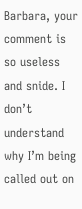Barbara, your comment is so useless and snide. I don’t understand why I’m being called out on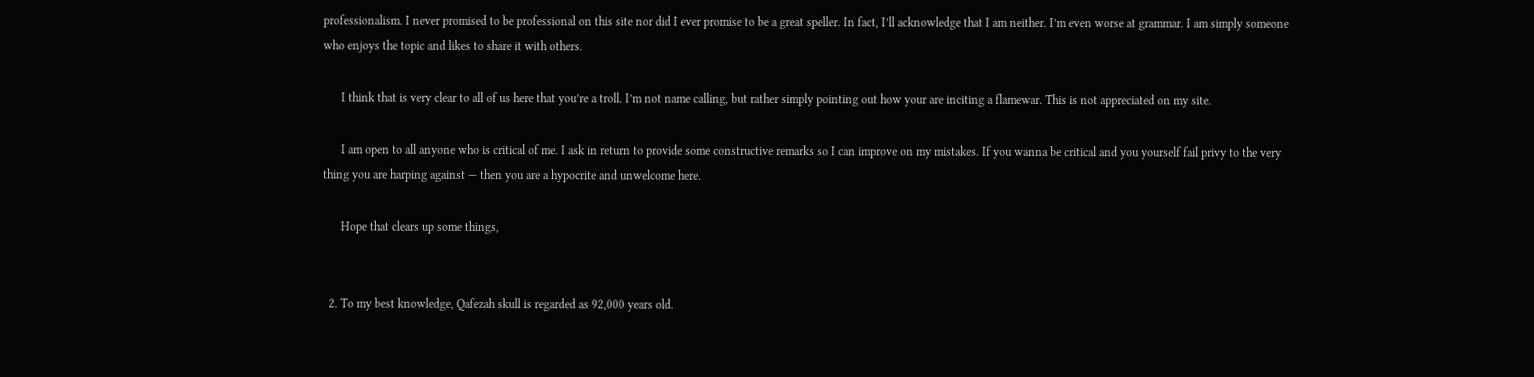professionalism. I never promised to be professional on this site nor did I ever promise to be a great speller. In fact, I’ll acknowledge that I am neither. I’m even worse at grammar. I am simply someone who enjoys the topic and likes to share it with others.

      I think that is very clear to all of us here that you’re a troll. I’m not name calling, but rather simply pointing out how your are inciting a flamewar. This is not appreciated on my site.

      I am open to all anyone who is critical of me. I ask in return to provide some constructive remarks so I can improve on my mistakes. If you wanna be critical and you yourself fail privy to the very thing you are harping against — then you are a hypocrite and unwelcome here.

      Hope that clears up some things,


  2. To my best knowledge, Qafezah skull is regarded as 92,000 years old.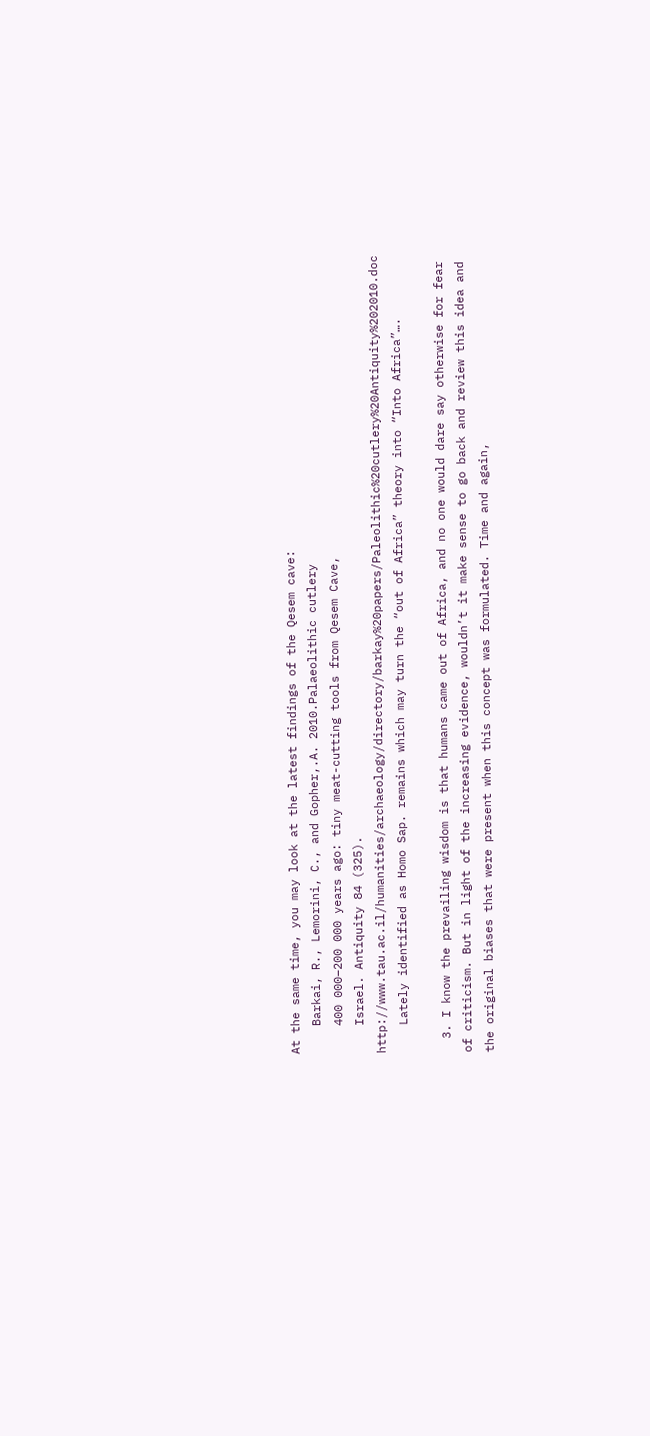At the same time, you may look at the latest findings of the Qesem cave:
    Barkai, R., Lemorini, C., and Gopher,.A. 2010.Palaeolithic cutlery
    400 000–200 000 years ago: tiny meat-cutting tools from Qesem Cave,
    Israel. Antiquity 84 (325). http://www.tau.ac.il/humanities/archaeology/directory/barkay%20papers/Paleolithic%20cutlery%20Antiquity%202010.doc
    Lately identified as Homo Sap. remains which may turn the “out of Africa” theory into “Into Africa”….

  3. I know the prevailing wisdom is that humans came out of Africa, and no one would dare say otherwise for fear of criticism. But in light of the increasing evidence, wouldn’t it make sense to go back and review this idea and the original biases that were present when this concept was formulated. Time and again,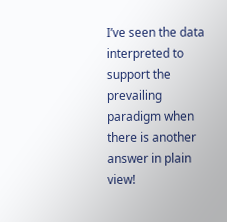I’ve seen the data interpreted to support the prevailing paradigm when there is another answer in plain view!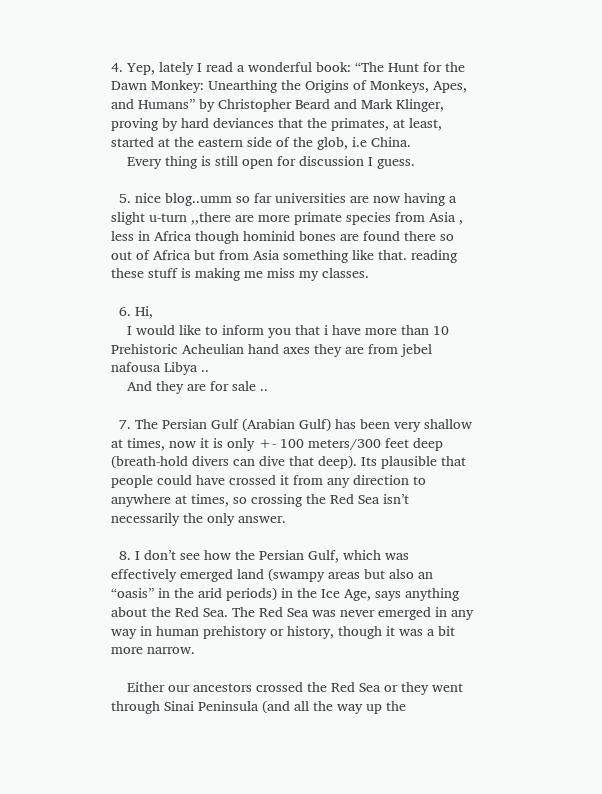4. Yep, lately I read a wonderful book: “The Hunt for the Dawn Monkey: Unearthing the Origins of Monkeys, Apes, and Humans” by Christopher Beard and Mark Klinger, proving by hard deviances that the primates, at least, started at the eastern side of the glob, i.e China.
    Every thing is still open for discussion I guess.

  5. nice blog..umm so far universities are now having a slight u-turn ,,there are more primate species from Asia , less in Africa though hominid bones are found there so out of Africa but from Asia something like that. reading these stuff is making me miss my classes.

  6. Hi,
    I would like to inform you that i have more than 10 Prehistoric Acheulian hand axes they are from jebel nafousa Libya ..
    And they are for sale ..

  7. The Persian Gulf (Arabian Gulf) has been very shallow at times, now it is only +- 100 meters/300 feet deep (breath-hold divers can dive that deep). Its plausible that people could have crossed it from any direction to anywhere at times, so crossing the Red Sea isn’t necessarily the only answer.

  8. I don’t see how the Persian Gulf, which was effectively emerged land (swampy areas but also an “oasis” in the arid periods) in the Ice Age, says anything about the Red Sea. The Red Sea was never emerged in any way in human prehistory or history, though it was a bit more narrow.

    Either our ancestors crossed the Red Sea or they went through Sinai Peninsula (and all the way up the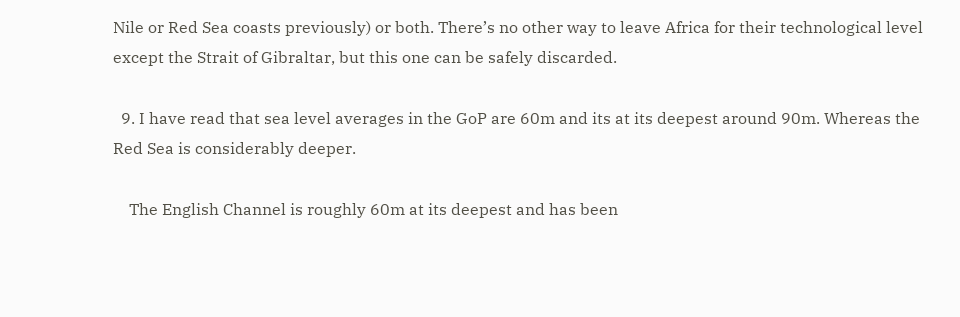Nile or Red Sea coasts previously) or both. There’s no other way to leave Africa for their technological level except the Strait of Gibraltar, but this one can be safely discarded.

  9. I have read that sea level averages in the GoP are 60m and its at its deepest around 90m. Whereas the Red Sea is considerably deeper.

    The English Channel is roughly 60m at its deepest and has been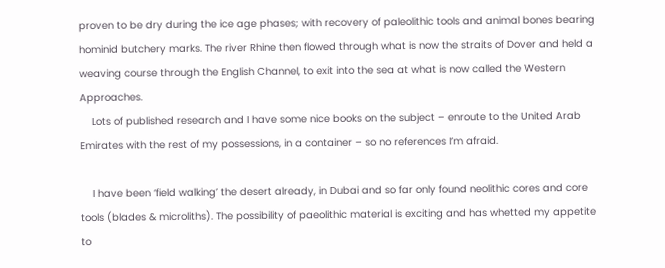proven to be dry during the ice age phases; with recovery of paleolithic tools and animal bones bearing hominid butchery marks. The river Rhine then flowed through what is now the straits of Dover and held a weaving course through the English Channel, to exit into the sea at what is now called the Western Approaches.
    Lots of published research and I have some nice books on the subject – enroute to the United Arab Emirates with the rest of my possessions, in a container – so no references I’m afraid.

    I have been ‘field walking’ the desert already, in Dubai and so far only found neolithic cores and core tools (blades & microliths). The possibility of paeolithic material is exciting and has whetted my appetite to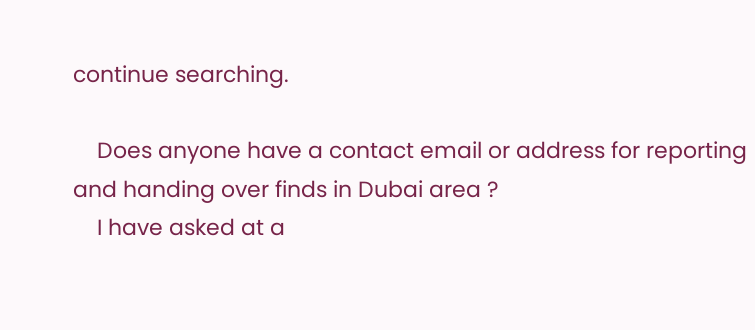continue searching.

    Does anyone have a contact email or address for reporting and handing over finds in Dubai area ?
    I have asked at a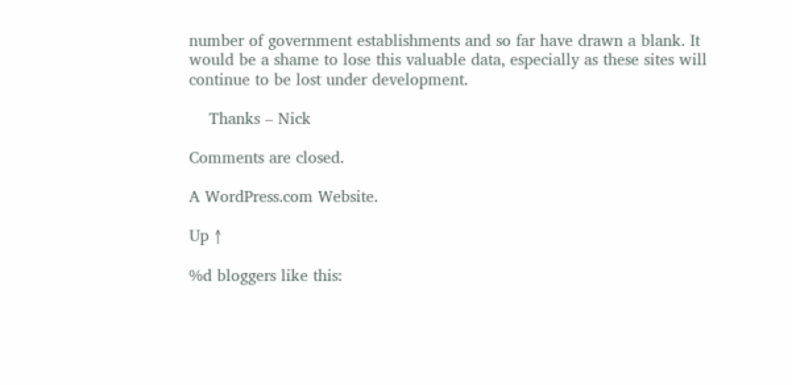number of government establishments and so far have drawn a blank. It would be a shame to lose this valuable data, especially as these sites will continue to be lost under development.

    Thanks – Nick

Comments are closed.

A WordPress.com Website.

Up ↑

%d bloggers like this: